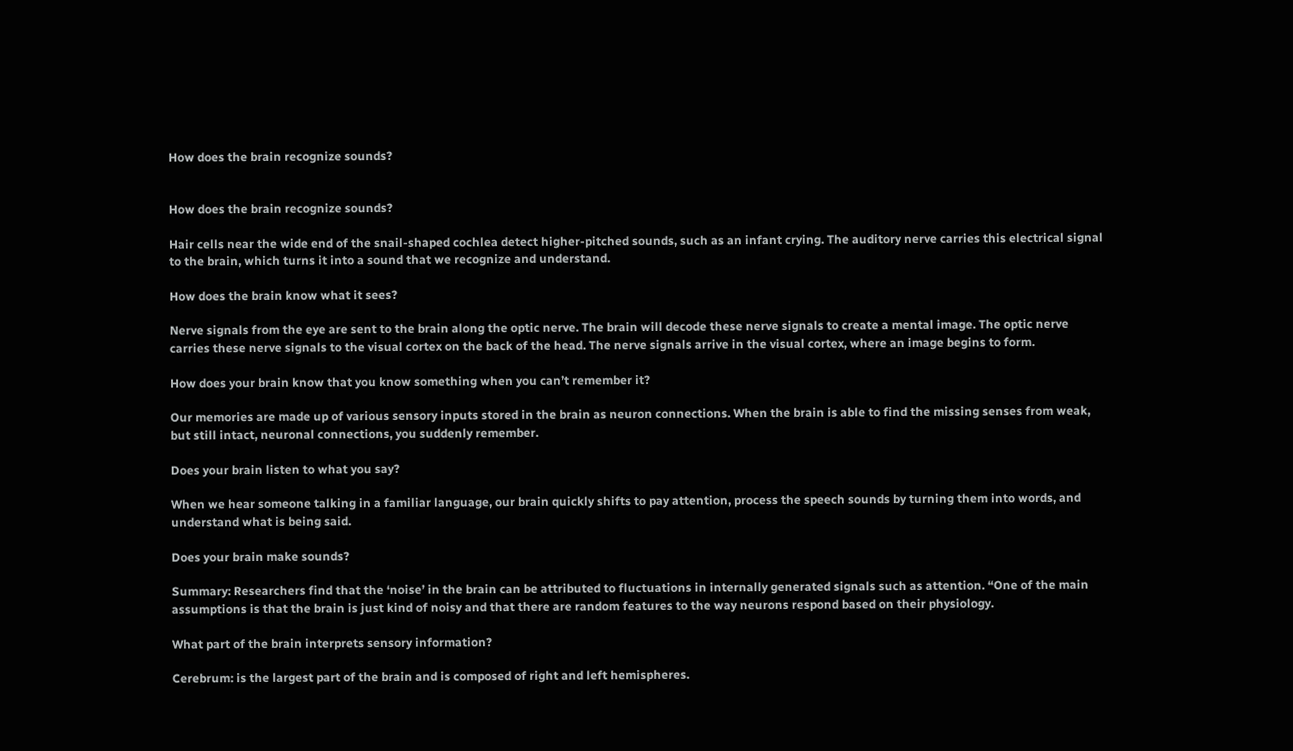How does the brain recognize sounds?


How does the brain recognize sounds?

Hair cells near the wide end of the snail-shaped cochlea detect higher-pitched sounds, such as an infant crying. The auditory nerve carries this electrical signal to the brain, which turns it into a sound that we recognize and understand.

How does the brain know what it sees?

Nerve signals from the eye are sent to the brain along the optic nerve. The brain will decode these nerve signals to create a mental image. The optic nerve carries these nerve signals to the visual cortex on the back of the head. The nerve signals arrive in the visual cortex, where an image begins to form.

How does your brain know that you know something when you can’t remember it?

Our memories are made up of various sensory inputs stored in the brain as neuron connections. When the brain is able to find the missing senses from weak, but still intact, neuronal connections, you suddenly remember.

Does your brain listen to what you say?

When we hear someone talking in a familiar language, our brain quickly shifts to pay attention, process the speech sounds by turning them into words, and understand what is being said.

Does your brain make sounds?

Summary: Researchers find that the ‘noise’ in the brain can be attributed to fluctuations in internally generated signals such as attention. “One of the main assumptions is that the brain is just kind of noisy and that there are random features to the way neurons respond based on their physiology.

What part of the brain interprets sensory information?

Cerebrum: is the largest part of the brain and is composed of right and left hemispheres.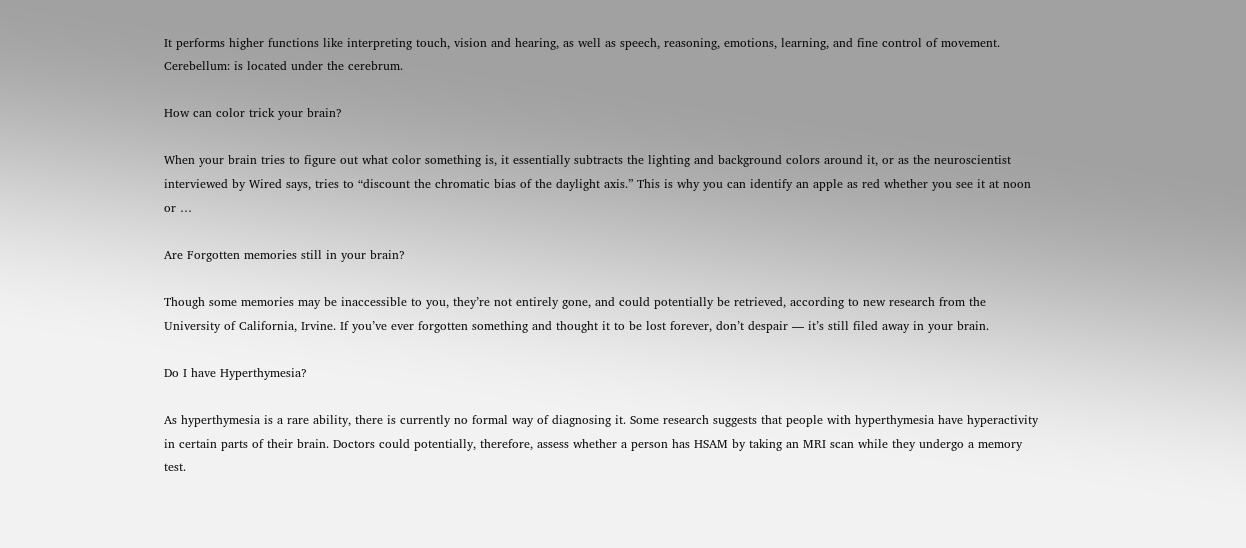It performs higher functions like interpreting touch, vision and hearing, as well as speech, reasoning, emotions, learning, and fine control of movement. Cerebellum: is located under the cerebrum.

How can color trick your brain?

When your brain tries to figure out what color something is, it essentially subtracts the lighting and background colors around it, or as the neuroscientist interviewed by Wired says, tries to “discount the chromatic bias of the daylight axis.” This is why you can identify an apple as red whether you see it at noon or …

Are Forgotten memories still in your brain?

Though some memories may be inaccessible to you, they’re not entirely gone, and could potentially be retrieved, according to new research from the University of California, Irvine. If you’ve ever forgotten something and thought it to be lost forever, don’t despair — it’s still filed away in your brain.

Do I have Hyperthymesia?

As hyperthymesia is a rare ability, there is currently no formal way of diagnosing it. Some research suggests that people with hyperthymesia have hyperactivity in certain parts of their brain. Doctors could potentially, therefore, assess whether a person has HSAM by taking an MRI scan while they undergo a memory test.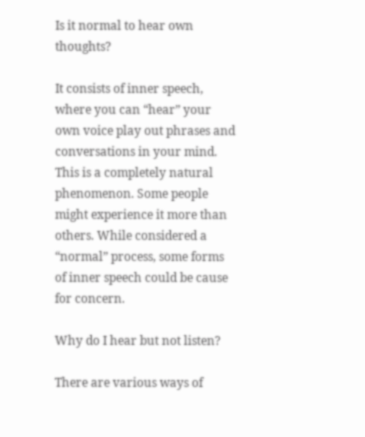Is it normal to hear own thoughts?

It consists of inner speech, where you can “hear” your own voice play out phrases and conversations in your mind. This is a completely natural phenomenon. Some people might experience it more than others. While considered a “normal” process, some forms of inner speech could be cause for concern.

Why do I hear but not listen?

There are various ways of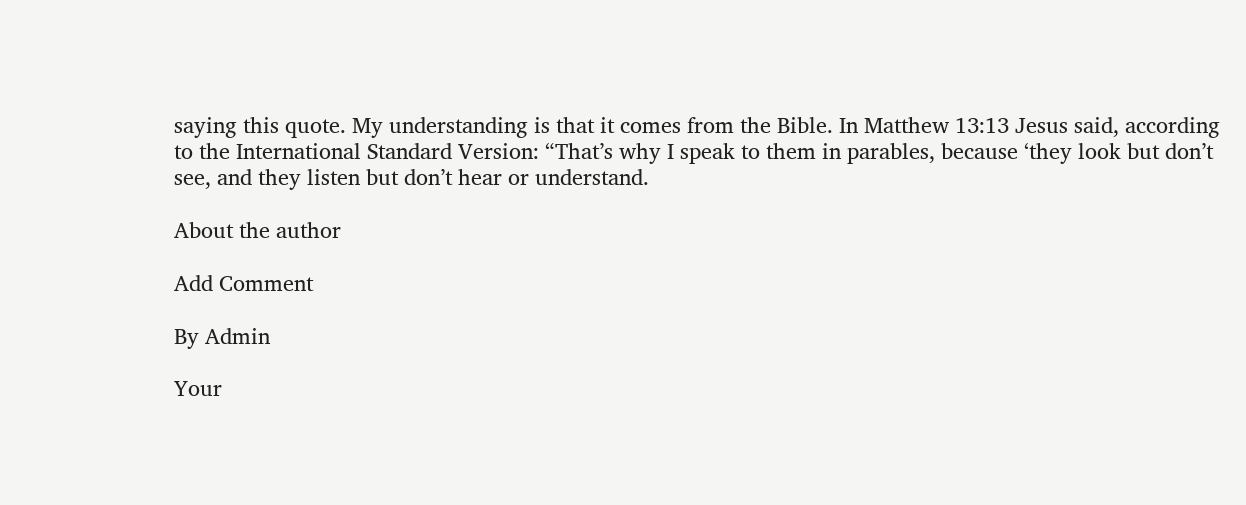saying this quote. My understanding is that it comes from the Bible. In Matthew 13:13 Jesus said, according to the International Standard Version: “That’s why I speak to them in parables, because ‘they look but don’t see, and they listen but don’t hear or understand.

About the author

Add Comment

By Admin

Your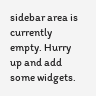sidebar area is currently empty. Hurry up and add some widgets.